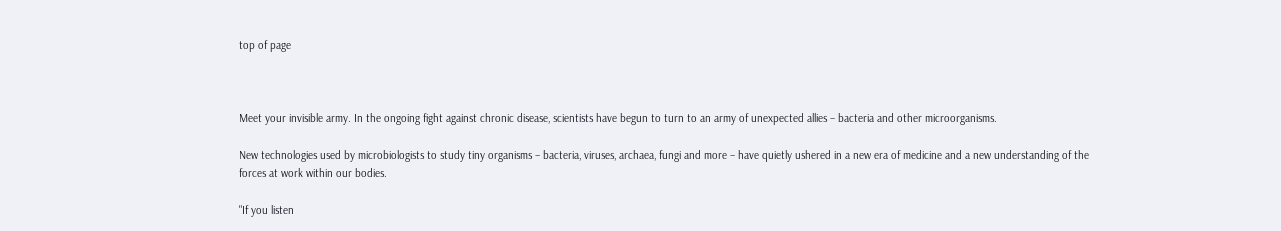top of page



Meet your invisible army. In the ongoing fight against chronic disease, scientists have begun to turn to an army of unexpected allies – bacteria and other microorganisms.

New technologies used by microbiologists to study tiny organisms – bacteria, viruses, archaea, fungi and more – have quietly ushered in a new era of medicine and a new understanding of the forces at work within our bodies.

"If you listen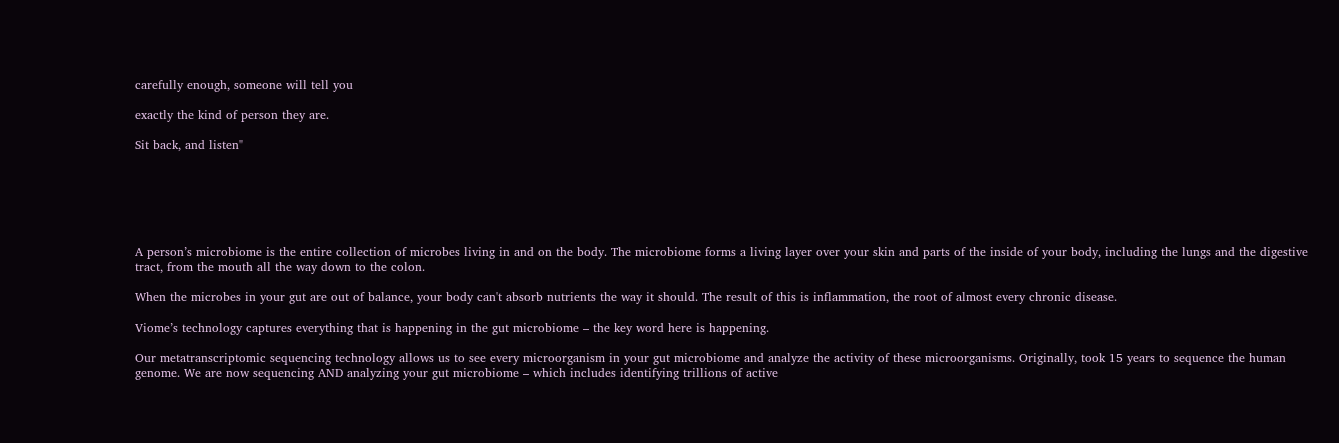carefully enough, someone will tell you

exactly the kind of person they are.

Sit back, and listen"






A person’s microbiome is the entire collection of microbes living in and on the body. The microbiome forms a living layer over your skin and parts of the inside of your body, including the lungs and the digestive tract, from the mouth all the way down to the colon.

When the microbes in your gut are out of balance, your body can't absorb nutrients the way it should. The result of this is inflammation, the root of almost every chronic disease.

Viome’s technology captures everything that is happening in the gut microbiome – the key word here is happening.

Our metatranscriptomic sequencing technology allows us to see every microorganism in your gut microbiome and analyze the activity of these microorganisms. Originally, took 15 years to sequence the human genome. We are now sequencing AND analyzing your gut microbiome – which includes identifying trillions of active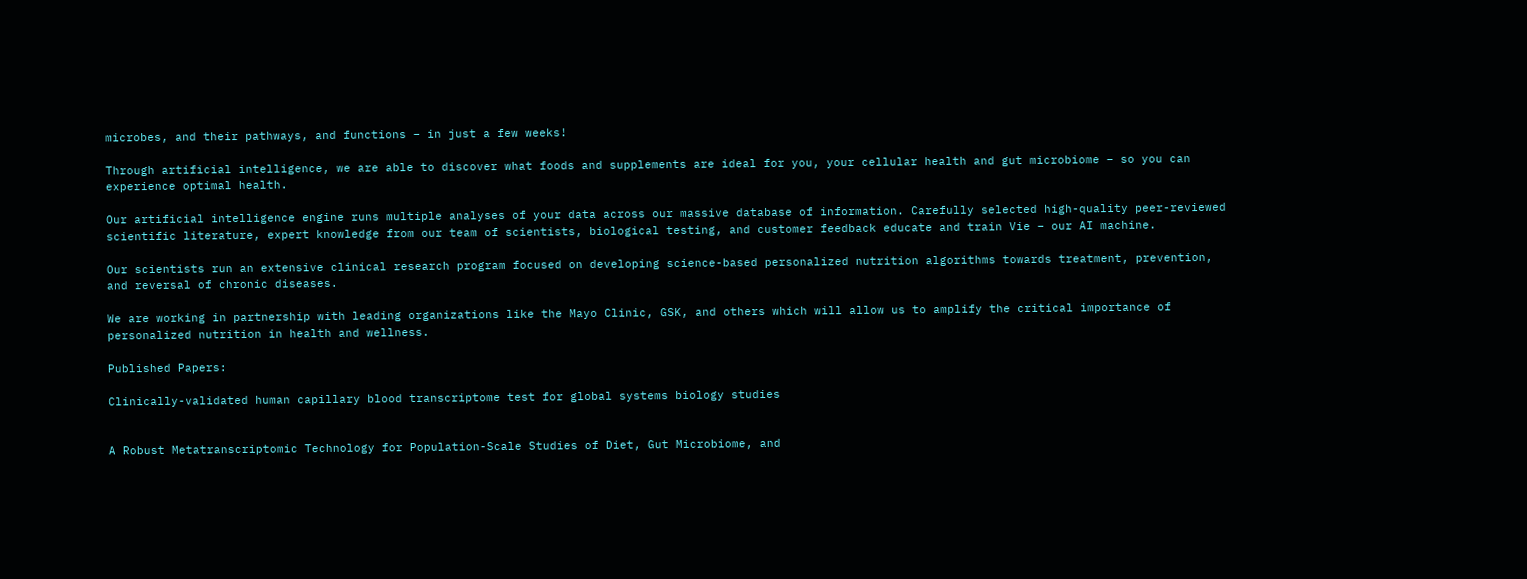microbes, and their pathways, and functions – in just a few weeks!

Through artificial intelligence, we are able to discover what foods and supplements are ideal for you, your cellular health and gut microbiome – so you can experience optimal health.

Our artificial intelligence engine runs multiple analyses of your data across our massive database of information. Carefully selected high-quality peer-reviewed scientific literature, expert knowledge from our team of scientists, biological testing, and customer feedback educate and train Vie – our AI machine.

Our scientists run an extensive clinical research program focused on developing science-based personalized nutrition algorithms towards treatment, prevention, and reversal of chronic diseases.

We are working in partnership with leading organizations like the Mayo Clinic, GSK, and others which will allow us to amplify the critical importance of personalized nutrition in health and wellness.

Published Papers:

Clinically-validated human capillary blood transcriptome test for global systems biology studies


A Robust Metatranscriptomic Technology for Population-Scale Studies of Diet, Gut Microbiome, and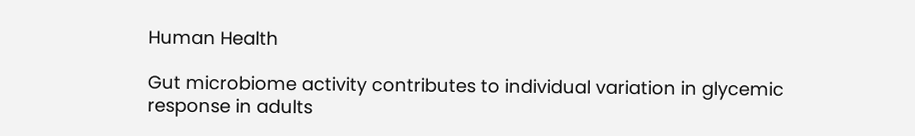Human Health

Gut microbiome activity contributes to individual variation in glycemic response in adults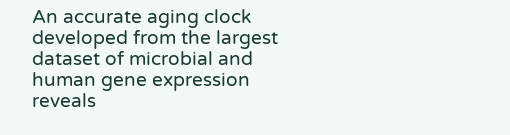An accurate aging clock developed from the largest dataset of microbial and human gene expression reveals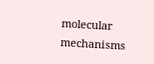molecular mechanisms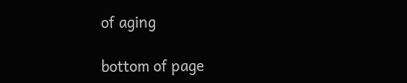of aging

bottom of page